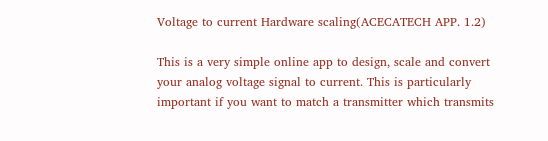Voltage to current Hardware scaling(ACECATECH APP. 1.2)

This is a very simple online app to design, scale and convert your analog voltage signal to current. This is particularly important if you want to match a transmitter which transmits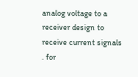analog voltage to a receiver design to receive current signals . for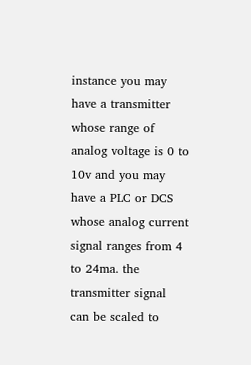instance you may have a transmitter whose range of analog voltage is 0 to 10v and you may have a PLC or DCS whose analog current signal ranges from 4 to 24ma. the transmitter signal can be scaled to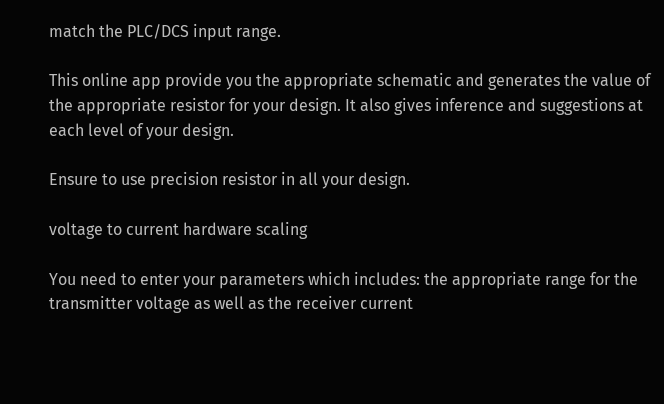match the PLC/DCS input range.

This online app provide you the appropriate schematic and generates the value of the appropriate resistor for your design. It also gives inference and suggestions at each level of your design.

Ensure to use precision resistor in all your design.

voltage to current hardware scaling

You need to enter your parameters which includes: the appropriate range for the transmitter voltage as well as the receiver current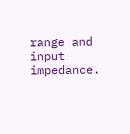range and input impedance.